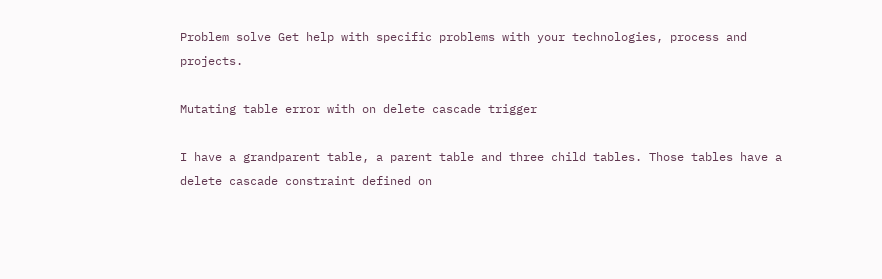Problem solve Get help with specific problems with your technologies, process and projects.

Mutating table error with on delete cascade trigger

I have a grandparent table, a parent table and three child tables. Those tables have a delete cascade constraint defined on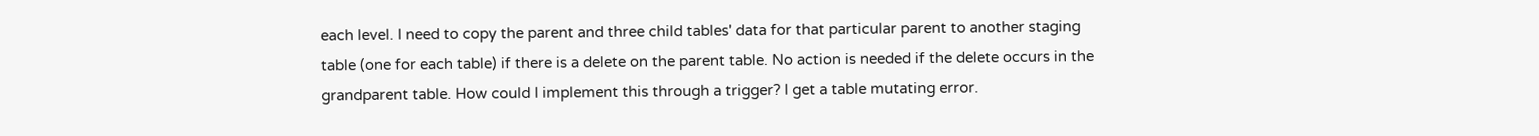each level. I need to copy the parent and three child tables' data for that particular parent to another staging table (one for each table) if there is a delete on the parent table. No action is needed if the delete occurs in the grandparent table. How could I implement this through a trigger? I get a table mutating error.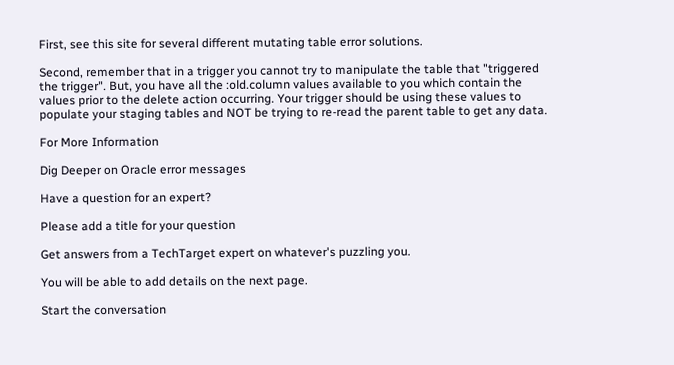First, see this site for several different mutating table error solutions.

Second, remember that in a trigger you cannot try to manipulate the table that "triggered the trigger". But, you have all the :old.column values available to you which contain the values prior to the delete action occurring. Your trigger should be using these values to populate your staging tables and NOT be trying to re-read the parent table to get any data.

For More Information

Dig Deeper on Oracle error messages

Have a question for an expert?

Please add a title for your question

Get answers from a TechTarget expert on whatever's puzzling you.

You will be able to add details on the next page.

Start the conversation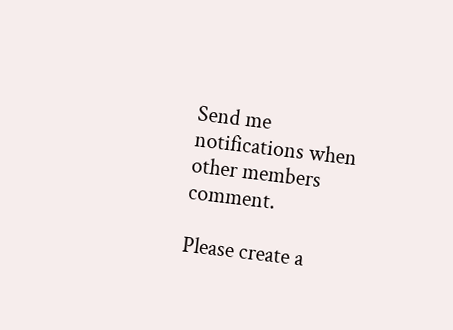Send me notifications when other members comment.

Please create a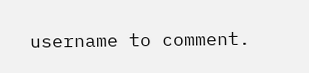username to comment.